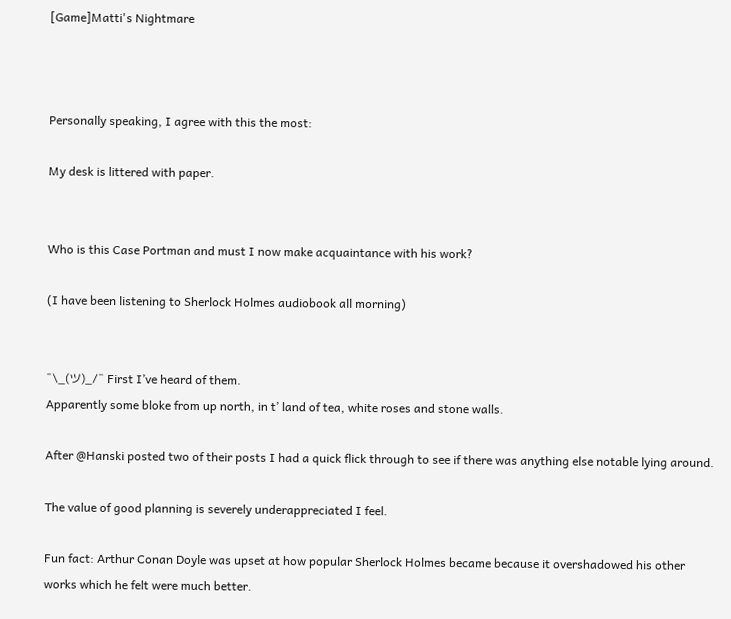[Game]Matti's Nightmare



Personally speaking, I agree with this the most:

My desk is littered with paper.


Who is this Case Portman and must I now make acquaintance with his work?

(I have been listening to Sherlock Holmes audiobook all morning)


¯\_(ツ)_/¯ First I’ve heard of them.
Apparently some bloke from up north, in t’ land of tea, white roses and stone walls.

After @Hanski posted two of their posts I had a quick flick through to see if there was anything else notable lying around.

The value of good planning is severely underappreciated I feel.

Fun fact: Arthur Conan Doyle was upset at how popular Sherlock Holmes became because it overshadowed his other works which he felt were much better.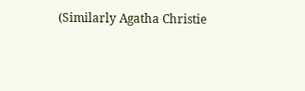(Similarly Agatha Christie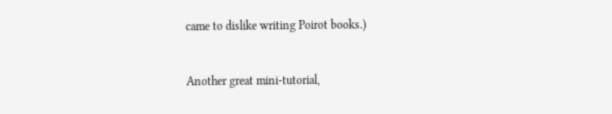came to dislike writing Poirot books.)


Another great mini-tutorial,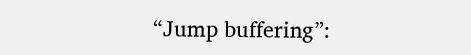“Jump buffering”: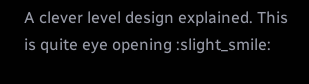A clever level design explained. This is quite eye opening :slight_smile: